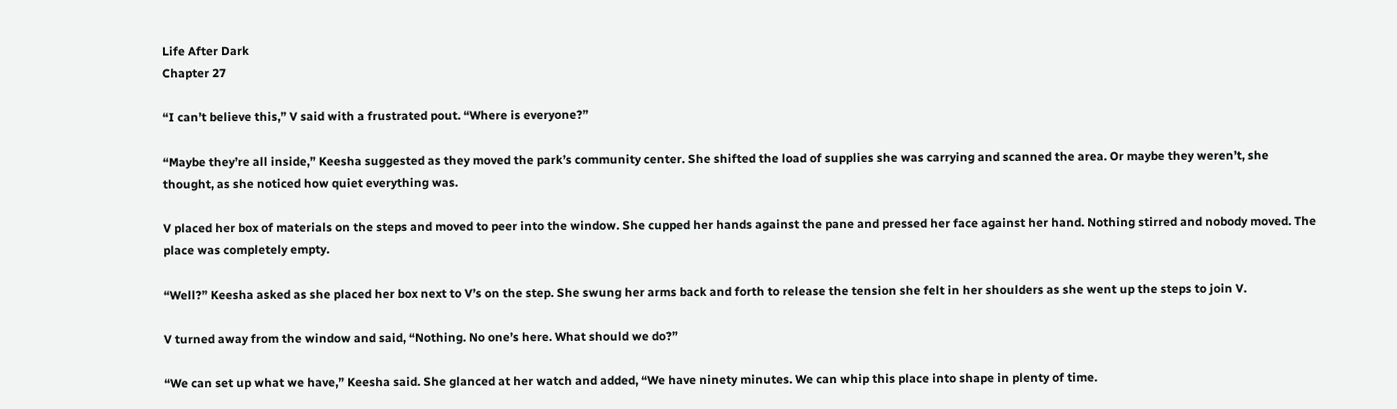Life After Dark
Chapter 27

“I can’t believe this,” V said with a frustrated pout. “Where is everyone?”

“Maybe they’re all inside,” Keesha suggested as they moved the park’s community center. She shifted the load of supplies she was carrying and scanned the area. Or maybe they weren’t, she thought, as she noticed how quiet everything was.

V placed her box of materials on the steps and moved to peer into the window. She cupped her hands against the pane and pressed her face against her hand. Nothing stirred and nobody moved. The place was completely empty.

“Well?” Keesha asked as she placed her box next to V’s on the step. She swung her arms back and forth to release the tension she felt in her shoulders as she went up the steps to join V.

V turned away from the window and said, “Nothing. No one’s here. What should we do?”

“We can set up what we have,” Keesha said. She glanced at her watch and added, “We have ninety minutes. We can whip this place into shape in plenty of time.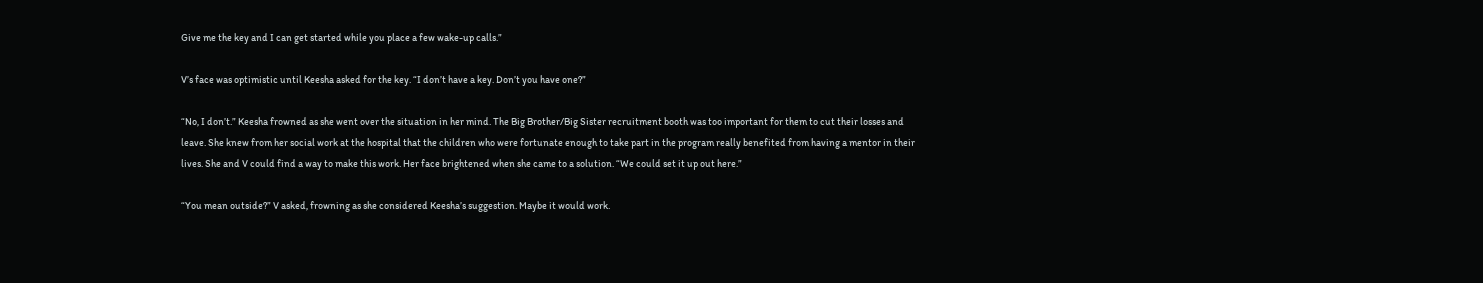Give me the key and I can get started while you place a few wake-up calls.”

V’s face was optimistic until Keesha asked for the key. “I don’t have a key. Don’t you have one?”

“No, I don’t.” Keesha frowned as she went over the situation in her mind. The Big Brother/Big Sister recruitment booth was too important for them to cut their losses and leave. She knew from her social work at the hospital that the children who were fortunate enough to take part in the program really benefited from having a mentor in their lives. She and V could find a way to make this work. Her face brightened when she came to a solution. “We could set it up out here.”

“You mean outside?” V asked, frowning as she considered Keesha’s suggestion. Maybe it would work.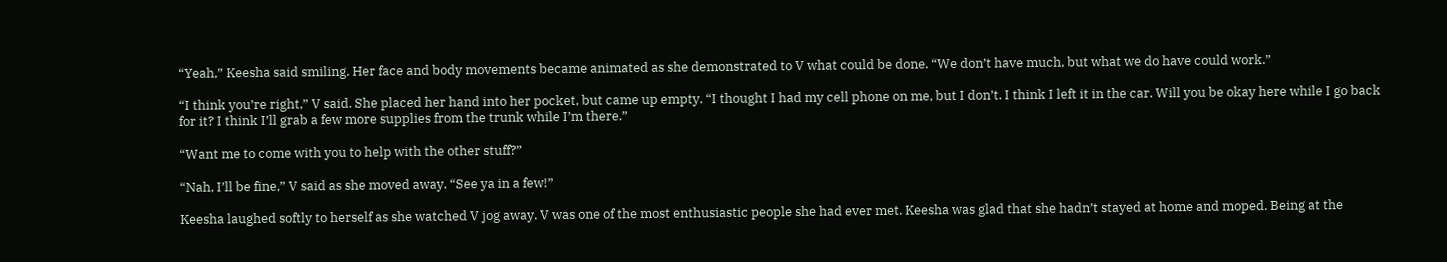“Yeah,” Keesha said smiling. Her face and body movements became animated as she demonstrated to V what could be done. “We don’t have much, but what we do have could work.”

“I think you’re right,” V said. She placed her hand into her pocket, but came up empty. “I thought I had my cell phone on me, but I don’t. I think I left it in the car. Will you be okay here while I go back for it? I think I’ll grab a few more supplies from the trunk while I’m there.”

“Want me to come with you to help with the other stuff?”

“Nah, I’ll be fine,” V said as she moved away. “See ya in a few!”

Keesha laughed softly to herself as she watched V jog away. V was one of the most enthusiastic people she had ever met. Keesha was glad that she hadn’t stayed at home and moped. Being at the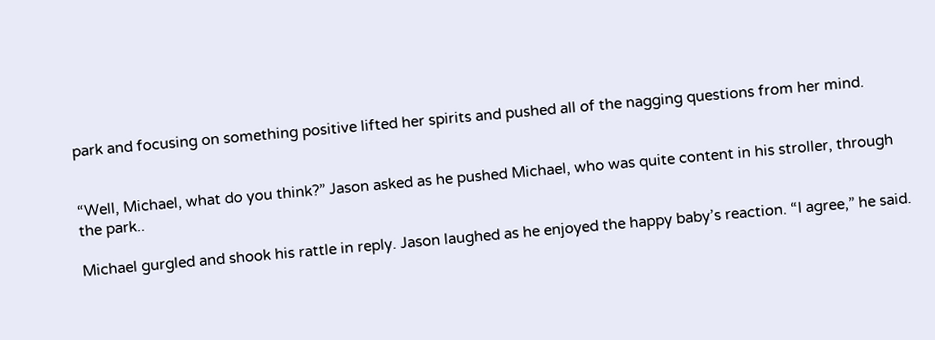park and focusing on something positive lifted her spirits and pushed all of the nagging questions from her mind.


“Well, Michael, what do you think?” Jason asked as he pushed Michael, who was quite content in his stroller, through the park..

Michael gurgled and shook his rattle in reply. Jason laughed as he enjoyed the happy baby’s reaction. “I agree,” he said.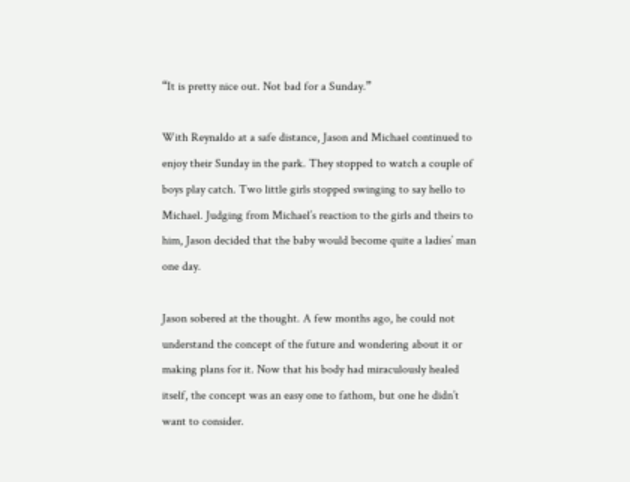“It is pretty nice out. Not bad for a Sunday.”

With Reynaldo at a safe distance, Jason and Michael continued to enjoy their Sunday in the park. They stopped to watch a couple of boys play catch. Two little girls stopped swinging to say hello to Michael. Judging from Michael’s reaction to the girls and theirs to him, Jason decided that the baby would become quite a ladies’ man one day.

Jason sobered at the thought. A few months ago, he could not understand the concept of the future and wondering about it or making plans for it. Now that his body had miraculously healed itself, the concept was an easy one to fathom, but one he didn’t want to consider.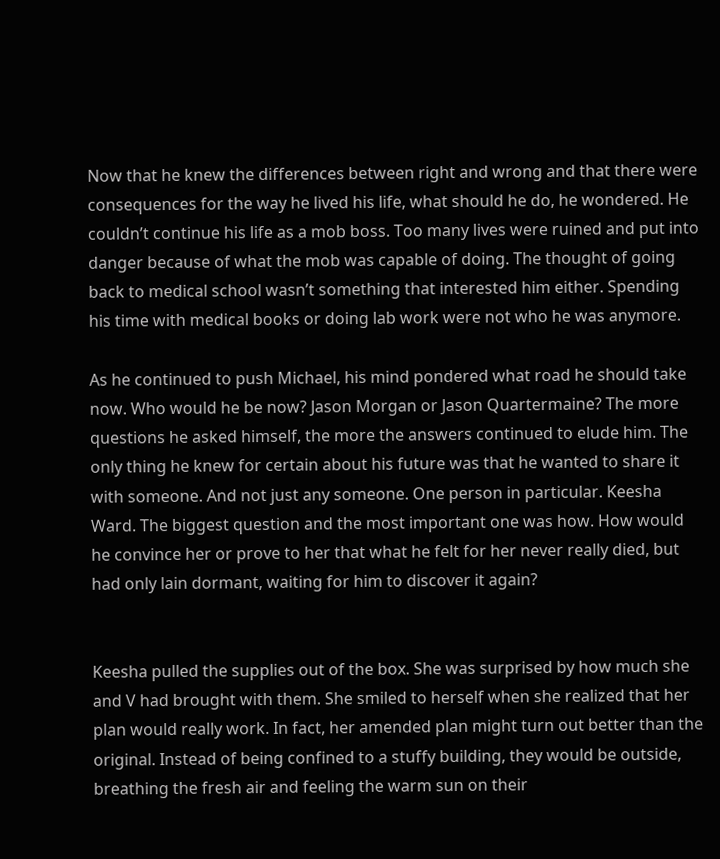Now that he knew the differences between right and wrong and that there were consequences for the way he lived his life, what should he do, he wondered. He couldn’t continue his life as a mob boss. Too many lives were ruined and put into danger because of what the mob was capable of doing. The thought of going back to medical school wasn’t something that interested him either. Spending his time with medical books or doing lab work were not who he was anymore.

As he continued to push Michael, his mind pondered what road he should take now. Who would he be now? Jason Morgan or Jason Quartermaine? The more questions he asked himself, the more the answers continued to elude him. The only thing he knew for certain about his future was that he wanted to share it with someone. And not just any someone. One person in particular. Keesha Ward. The biggest question and the most important one was how. How would he convince her or prove to her that what he felt for her never really died, but had only lain dormant, waiting for him to discover it again?


Keesha pulled the supplies out of the box. She was surprised by how much she and V had brought with them. She smiled to herself when she realized that her plan would really work. In fact, her amended plan might turn out better than the original. Instead of being confined to a stuffy building, they would be outside, breathing the fresh air and feeling the warm sun on their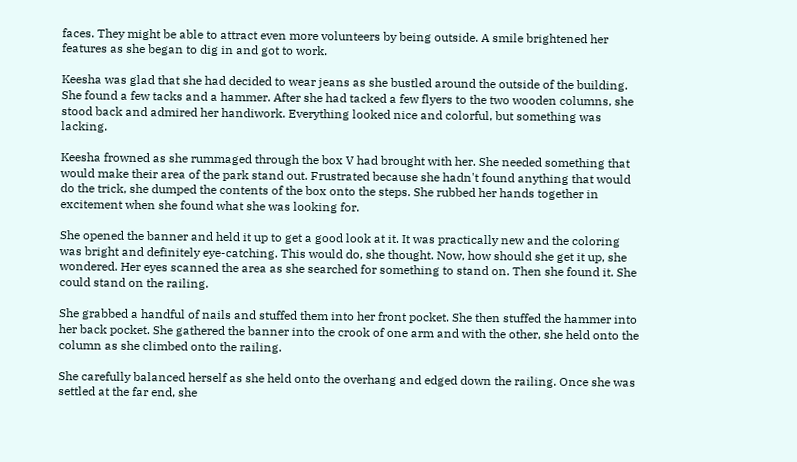faces. They might be able to attract even more volunteers by being outside. A smile brightened her features as she began to dig in and got to work.

Keesha was glad that she had decided to wear jeans as she bustled around the outside of the building. She found a few tacks and a hammer. After she had tacked a few flyers to the two wooden columns, she stood back and admired her handiwork. Everything looked nice and colorful, but something was lacking.

Keesha frowned as she rummaged through the box V had brought with her. She needed something that would make their area of the park stand out. Frustrated because she hadn't found anything that would do the trick, she dumped the contents of the box onto the steps. She rubbed her hands together in excitement when she found what she was looking for.

She opened the banner and held it up to get a good look at it. It was practically new and the coloring was bright and definitely eye-catching. This would do, she thought. Now, how should she get it up, she wondered. Her eyes scanned the area as she searched for something to stand on. Then she found it. She could stand on the railing.

She grabbed a handful of nails and stuffed them into her front pocket. She then stuffed the hammer into her back pocket. She gathered the banner into the crook of one arm and with the other, she held onto the column as she climbed onto the railing.

She carefully balanced herself as she held onto the overhang and edged down the railing. Once she was settled at the far end, she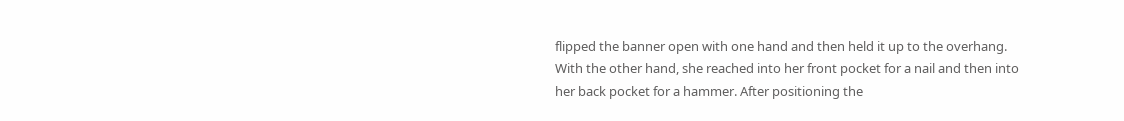flipped the banner open with one hand and then held it up to the overhang. With the other hand, she reached into her front pocket for a nail and then into her back pocket for a hammer. After positioning the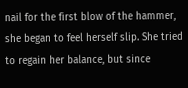nail for the first blow of the hammer, she began to feel herself slip. She tried to regain her balance, but since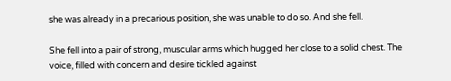she was already in a precarious position, she was unable to do so. And she fell.

She fell into a pair of strong, muscular arms which hugged her close to a solid chest. The voice, filled with concern and desire tickled against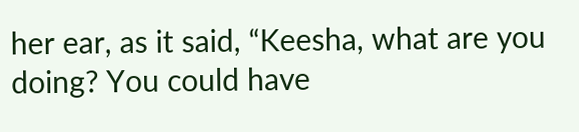her ear, as it said, “Keesha, what are you doing? You could have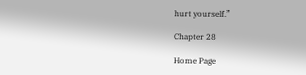hurt yourself.”

Chapter 28

Home Page